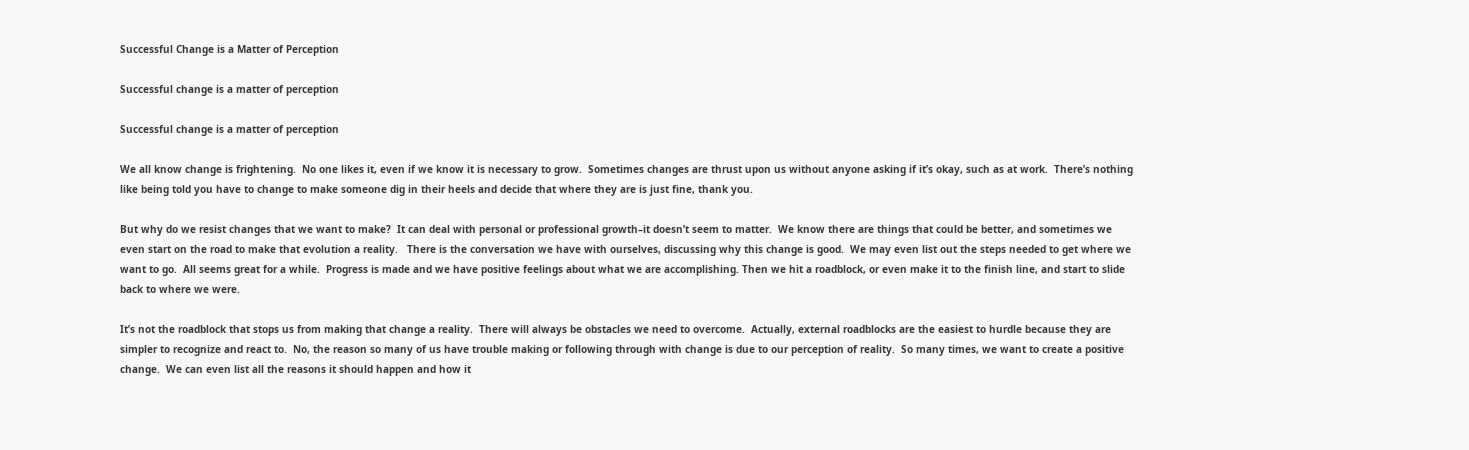Successful Change is a Matter of Perception

Successful change is a matter of perception

Successful change is a matter of perception

We all know change is frightening.  No one likes it, even if we know it is necessary to grow.  Sometimes changes are thrust upon us without anyone asking if it’s okay, such as at work.  There’s nothing like being told you have to change to make someone dig in their heels and decide that where they are is just fine, thank you.

But why do we resist changes that we want to make?  It can deal with personal or professional growth–it doesn’t seem to matter.  We know there are things that could be better, and sometimes we even start on the road to make that evolution a reality.   There is the conversation we have with ourselves, discussing why this change is good.  We may even list out the steps needed to get where we want to go.  All seems great for a while.  Progress is made and we have positive feelings about what we are accomplishing. Then we hit a roadblock, or even make it to the finish line, and start to slide back to where we were.

It’s not the roadblock that stops us from making that change a reality.  There will always be obstacles we need to overcome.  Actually, external roadblocks are the easiest to hurdle because they are simpler to recognize and react to.  No, the reason so many of us have trouble making or following through with change is due to our perception of reality.  So many times, we want to create a positive change.  We can even list all the reasons it should happen and how it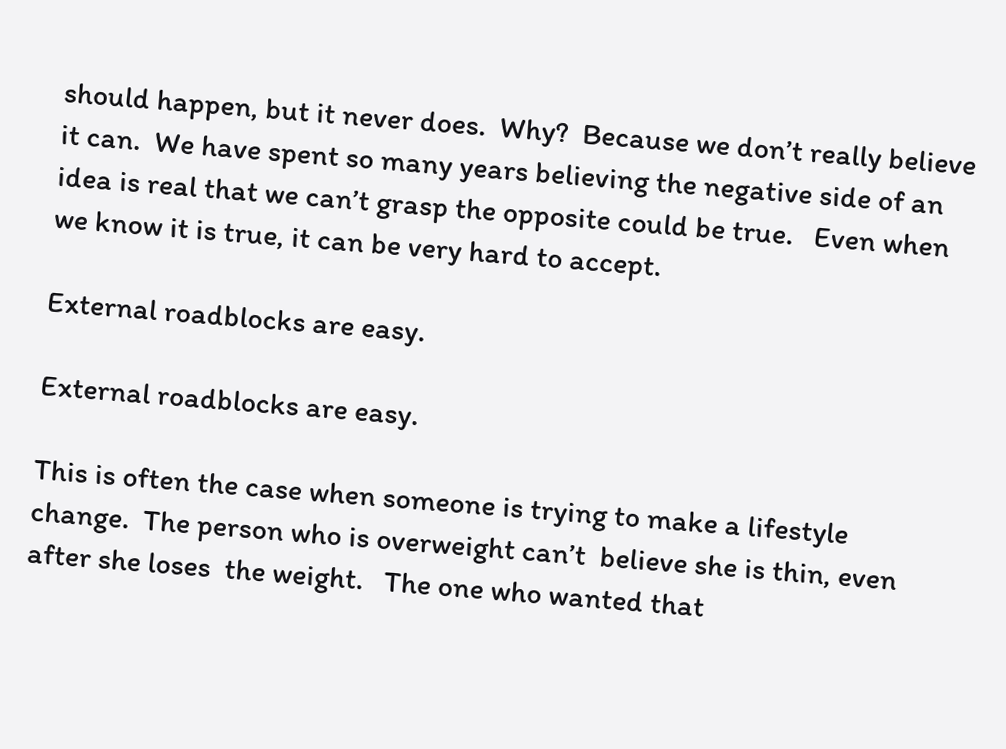should happen, but it never does.  Why?  Because we don’t really believe it can.  We have spent so many years believing the negative side of an idea is real that we can’t grasp the opposite could be true.   Even when we know it is true, it can be very hard to accept.

External roadblocks are easy.

External roadblocks are easy.

This is often the case when someone is trying to make a lifestyle change.  The person who is overweight can’t  believe she is thin, even after she loses  the weight.   The one who wanted that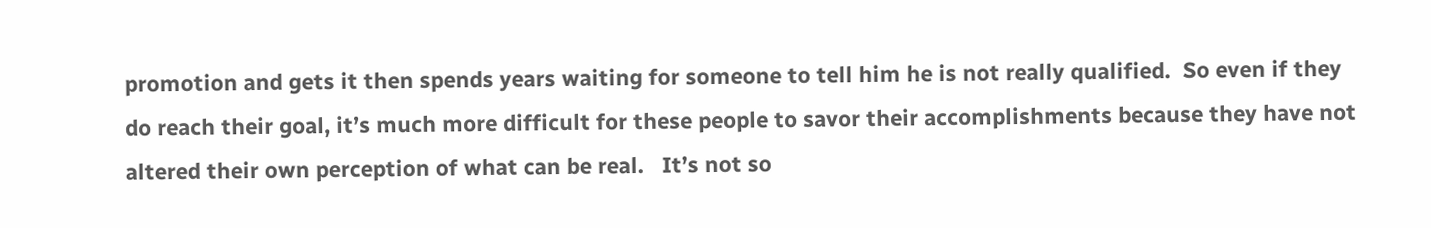promotion and gets it then spends years waiting for someone to tell him he is not really qualified.  So even if they do reach their goal, it’s much more difficult for these people to savor their accomplishments because they have not altered their own perception of what can be real.   It’s not so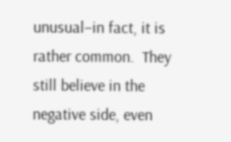unusual–in fact, it is rather common.  They still believe in the  negative side, even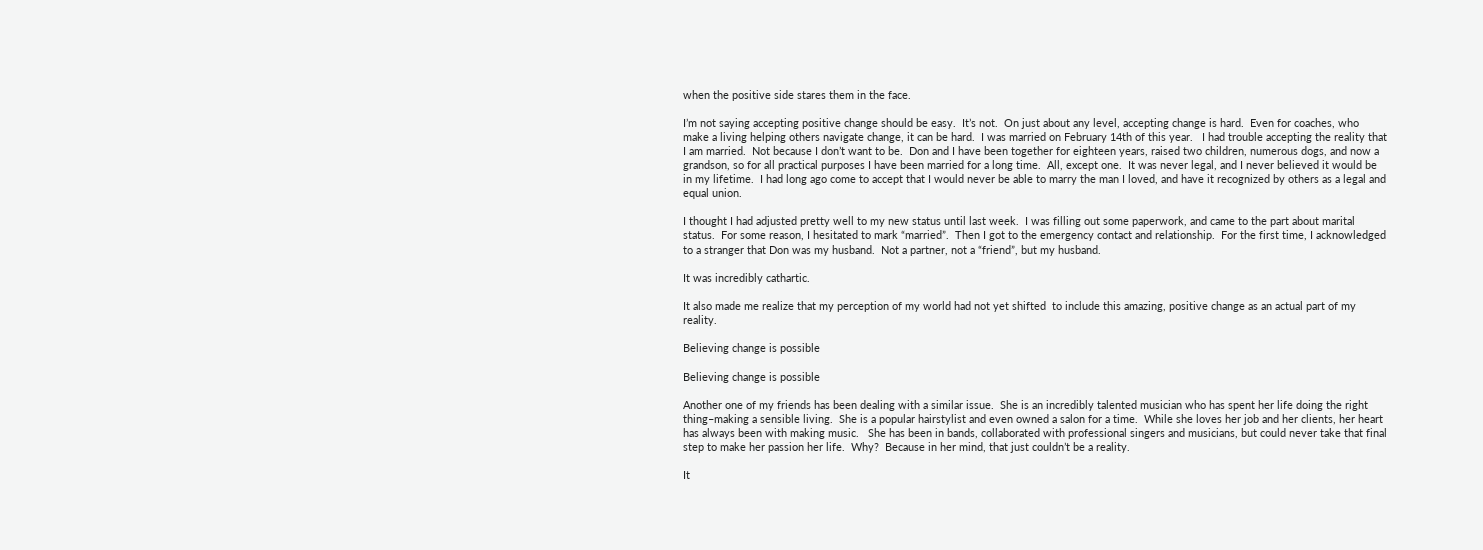when the positive side stares them in the face.

I’m not saying accepting positive change should be easy.  It’s not.  On just about any level, accepting change is hard.  Even for coaches, who make a living helping others navigate change, it can be hard.  I was married on February 14th of this year.   I had trouble accepting the reality that I am married.  Not because I don’t want to be.  Don and I have been together for eighteen years, raised two children, numerous dogs, and now a grandson, so for all practical purposes I have been married for a long time.  All, except one.  It was never legal, and I never believed it would be in my lifetime.  I had long ago come to accept that I would never be able to marry the man I loved, and have it recognized by others as a legal and equal union.

I thought I had adjusted pretty well to my new status until last week.  I was filling out some paperwork, and came to the part about marital status.  For some reason, I hesitated to mark “married”.  Then I got to the emergency contact and relationship.  For the first time, I acknowledged to a stranger that Don was my husband.  Not a partner, not a “friend”, but my husband.

It was incredibly cathartic.

It also made me realize that my perception of my world had not yet shifted  to include this amazing, positive change as an actual part of my reality.

Believing change is possible

Believing change is possible

Another one of my friends has been dealing with a similar issue.  She is an incredibly talented musician who has spent her life doing the right thing–making a sensible living.  She is a popular hairstylist and even owned a salon for a time.  While she loves her job and her clients, her heart has always been with making music.   She has been in bands, collaborated with professional singers and musicians, but could never take that final step to make her passion her life.  Why?  Because in her mind, that just couldn’t be a reality.

It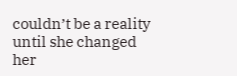couldn’t be a reality until she changed her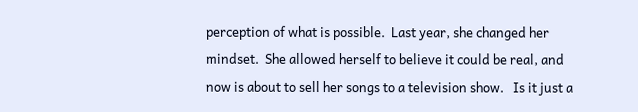perception of what is possible.  Last year, she changed her mindset.  She allowed herself to believe it could be real, and now is about to sell her songs to a television show.   Is it just a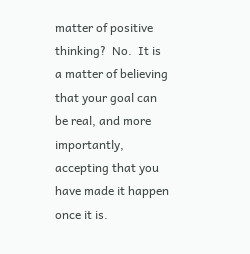matter of positive thinking?  No.  It is a matter of believing that your goal can be real, and more importantly, accepting that you have made it happen once it is.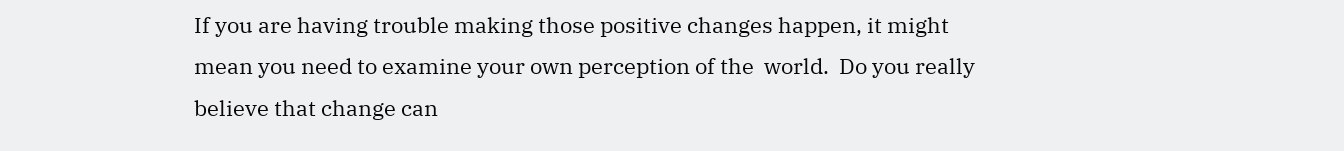If you are having trouble making those positive changes happen, it might mean you need to examine your own perception of the  world.  Do you really believe that change can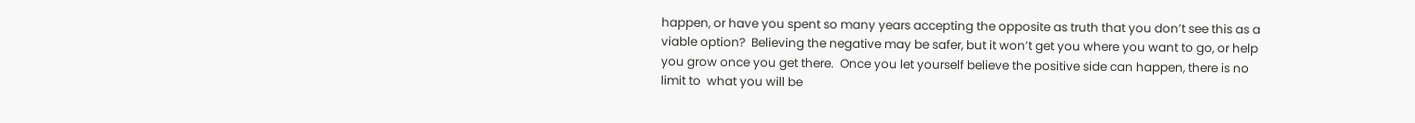happen, or have you spent so many years accepting the opposite as truth that you don’t see this as a viable option?  Believing the negative may be safer, but it won’t get you where you want to go, or help you grow once you get there.  Once you let yourself believe the positive side can happen, there is no limit to  what you will be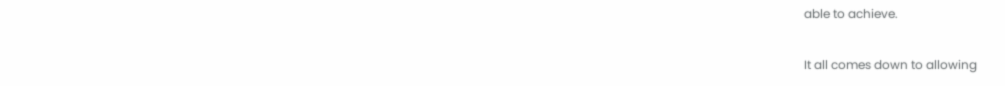able to achieve.

It all comes down to allowing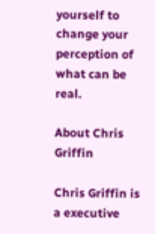yourself to change your perception of what can be real.

About Chris Griffin

Chris Griffin is a executive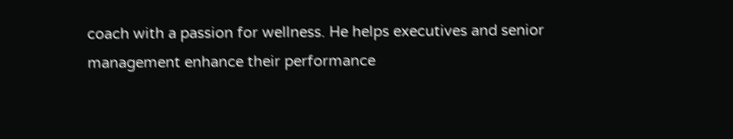coach with a passion for wellness. He helps executives and senior management enhance their performance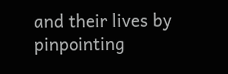and their lives by pinpointing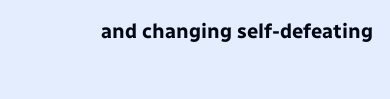and changing self-defeating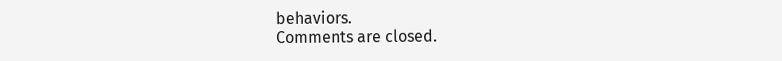behaviors.
Comments are closed.